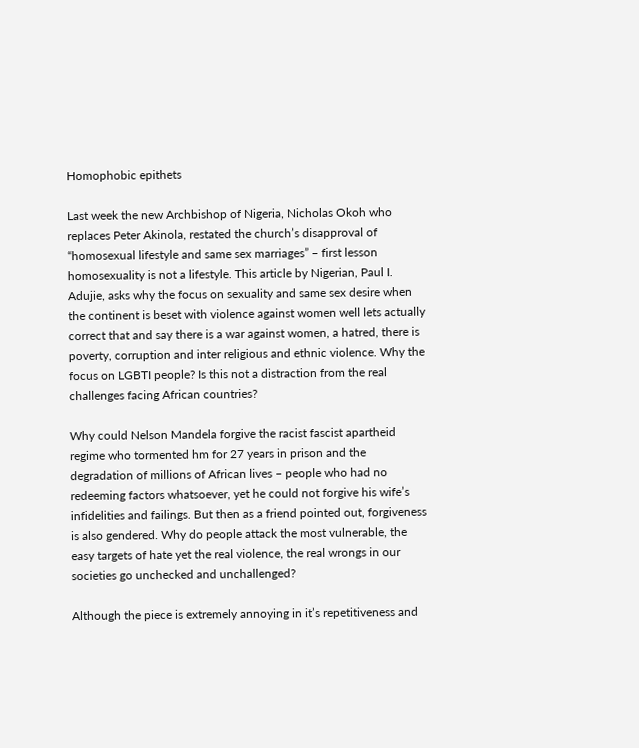Homophobic epithets

Last week the new Archbishop of Nigeria, Nicholas Okoh who replaces Peter Akinola, restated the church’s disapproval of “homosexual lifestyle and same sex marriages” – first lesson homosexuality is not a lifestyle. This article by Nigerian, Paul I. Adujie, asks why the focus on sexuality and same sex desire when the continent is beset with violence against women well lets actually correct that and say there is a war against women, a hatred, there is poverty, corruption and inter religious and ethnic violence. Why the focus on LGBTI people? Is this not a distraction from the real challenges facing African countries?

Why could Nelson Mandela forgive the racist fascist apartheid regime who tormented hm for 27 years in prison and the degradation of millions of African lives – people who had no redeeming factors whatsoever, yet he could not forgive his wife’s infidelities and failings. But then as a friend pointed out, forgiveness is also gendered. Why do people attack the most vulnerable, the easy targets of hate yet the real violence, the real wrongs in our societies go unchecked and unchallenged?

Although the piece is extremely annoying in it’s repetitiveness and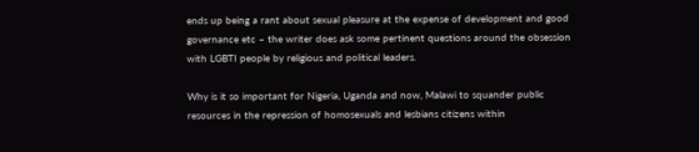ends up being a rant about sexual pleasure at the expense of development and good governance etc – the writer does ask some pertinent questions around the obsession with LGBTI people by religious and political leaders.

Why is it so important for Nigeria, Uganda and now, Malawi to squander public resources in the repression of homosexuals and lesbians citizens within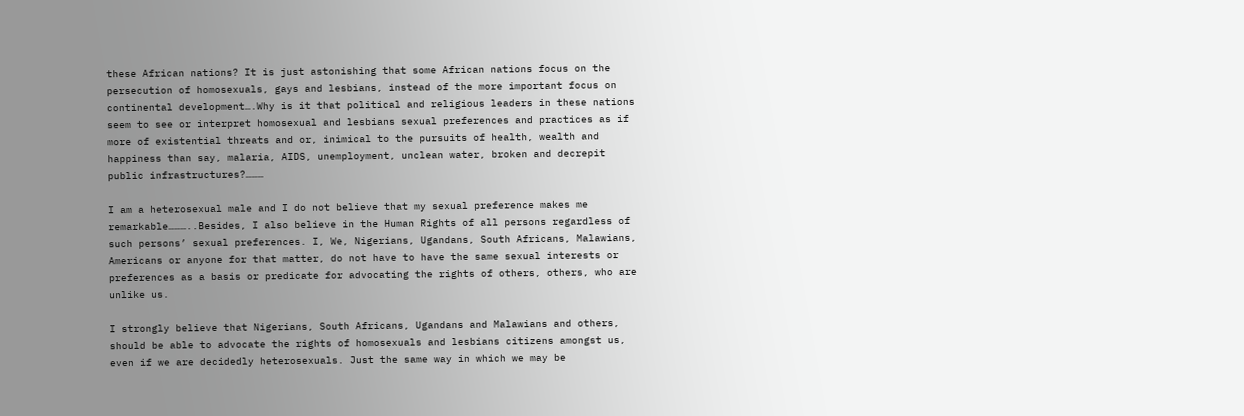these African nations? It is just astonishing that some African nations focus on the persecution of homosexuals, gays and lesbians, instead of the more important focus on continental development….Why is it that political and religious leaders in these nations seem to see or interpret homosexual and lesbians sexual preferences and practices as if more of existential threats and or, inimical to the pursuits of health, wealth and happiness than say, malaria, AIDS, unemployment, unclean water, broken and decrepit public infrastructures?………

I am a heterosexual male and I do not believe that my sexual preference makes me remarkable………..Besides, I also believe in the Human Rights of all persons regardless of such persons’ sexual preferences. I, We, Nigerians, Ugandans, South Africans, Malawians, Americans or anyone for that matter, do not have to have the same sexual interests or preferences as a basis or predicate for advocating the rights of others, others, who are unlike us.

I strongly believe that Nigerians, South Africans, Ugandans and Malawians and others, should be able to advocate the rights of homosexuals and lesbians citizens amongst us, even if we are decidedly heterosexuals. Just the same way in which we may be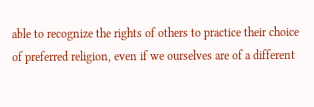able to recognize the rights of others to practice their choice of preferred religion, even if we ourselves are of a different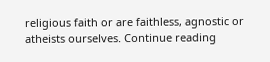religious faith or are faithless, agnostic or atheists ourselves. Continue reading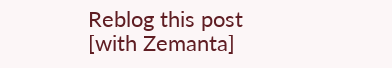Reblog this post [with Zemanta]